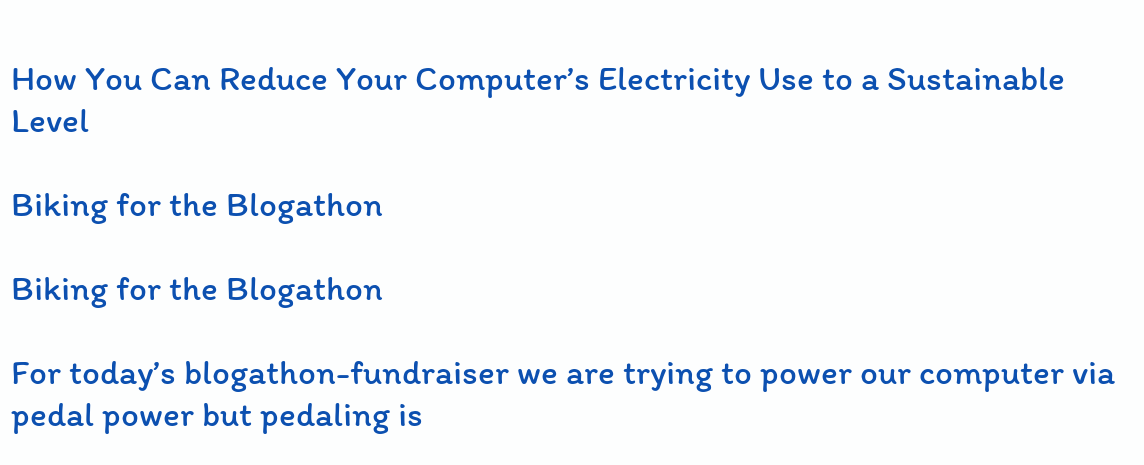How You Can Reduce Your Computer’s Electricity Use to a Sustainable Level

Biking for the Blogathon

Biking for the Blogathon

For today’s blogathon-fundraiser we are trying to power our computer via pedal power but pedaling is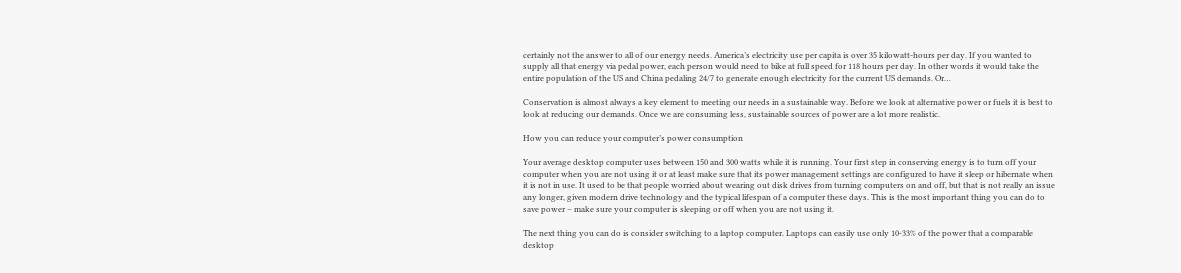certainly not the answer to all of our energy needs. America’s electricity use per capita is over 35 kilowatt-hours per day. If you wanted to supply all that energy via pedal power, each person would need to bike at full speed for 118 hours per day. In other words it would take the entire population of the US and China pedaling 24/7 to generate enough electricity for the current US demands. Or…

Conservation is almost always a key element to meeting our needs in a sustainable way. Before we look at alternative power or fuels it is best to look at reducing our demands. Once we are consuming less, sustainable sources of power are a lot more realistic.

How you can reduce your computer’s power consumption

Your average desktop computer uses between 150 and 300 watts while it is running. Your first step in conserving energy is to turn off your computer when you are not using it or at least make sure that its power management settings are configured to have it sleep or hibernate when it is not in use. It used to be that people worried about wearing out disk drives from turning computers on and off, but that is not really an issue any longer, given modern drive technology and the typical lifespan of a computer these days. This is the most important thing you can do to save power – make sure your computer is sleeping or off when you are not using it.

The next thing you can do is consider switching to a laptop computer. Laptops can easily use only 10-33% of the power that a comparable desktop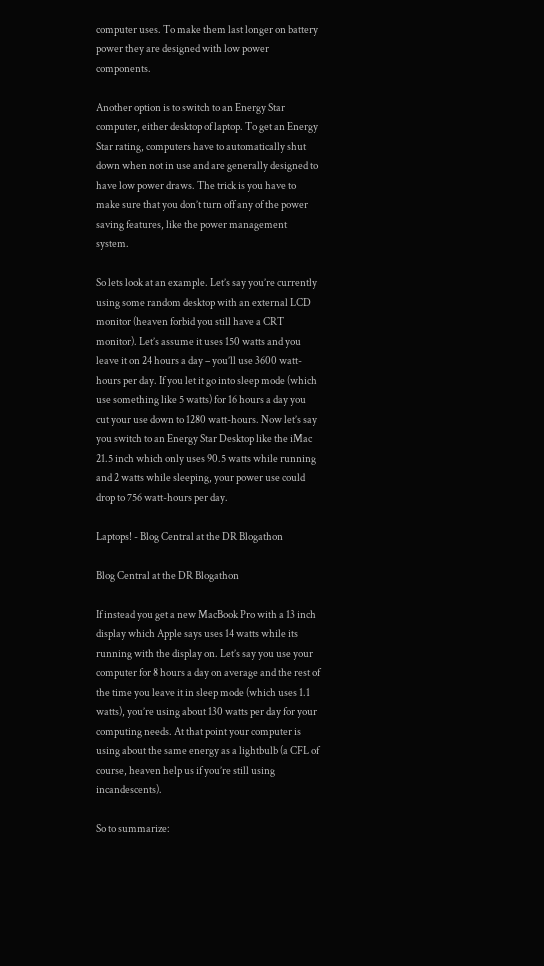computer uses. To make them last longer on battery power they are designed with low power components.

Another option is to switch to an Energy Star computer, either desktop of laptop. To get an Energy Star rating, computers have to automatically shut down when not in use and are generally designed to have low power draws. The trick is you have to make sure that you don’t turn off any of the power saving features, like the power management system.

So lets look at an example. Let’s say you’re currently using some random desktop with an external LCD monitor (heaven forbid you still have a CRT monitor). Let’s assume it uses 150 watts and you leave it on 24 hours a day – you’ll use 3600 watt-hours per day. If you let it go into sleep mode (which use something like 5 watts) for 16 hours a day you cut your use down to 1280 watt-hours. Now let’s say you switch to an Energy Star Desktop like the iMac 21.5 inch which only uses 90.5 watts while running and 2 watts while sleeping, your power use could drop to 756 watt-hours per day.

Laptops! - Blog Central at the DR Blogathon

Blog Central at the DR Blogathon

If instead you get a new MacBook Pro with a 13 inch display which Apple says uses 14 watts while its running with the display on. Let’s say you use your computer for 8 hours a day on average and the rest of the time you leave it in sleep mode (which uses 1.1 watts), you’re using about 130 watts per day for your computing needs. At that point your computer is using about the same energy as a lightbulb (a CFL of course, heaven help us if you’re still using incandescents).

So to summarize: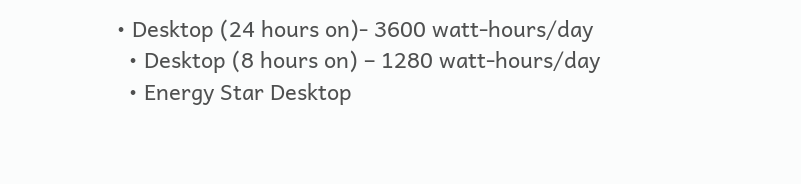• Desktop (24 hours on)- 3600 watt-hours/day
  • Desktop (8 hours on) – 1280 watt-hours/day
  • Energy Star Desktop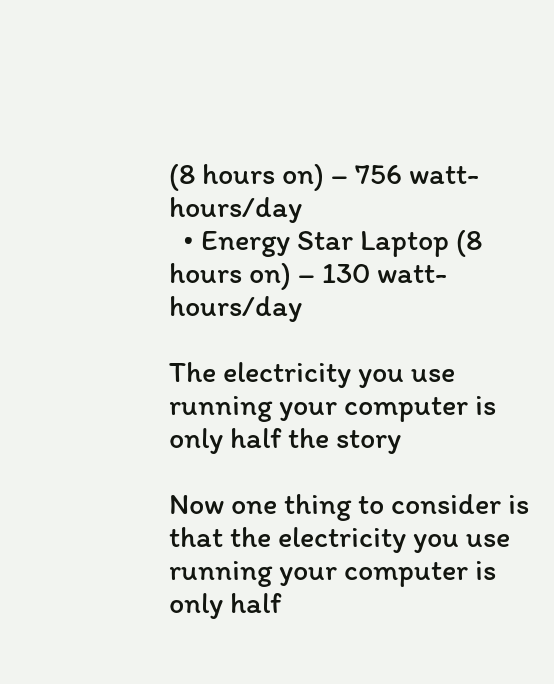(8 hours on) – 756 watt-hours/day
  • Energy Star Laptop (8 hours on) – 130 watt-hours/day

The electricity you use running your computer is only half the story

Now one thing to consider is that the electricity you use running your computer is only half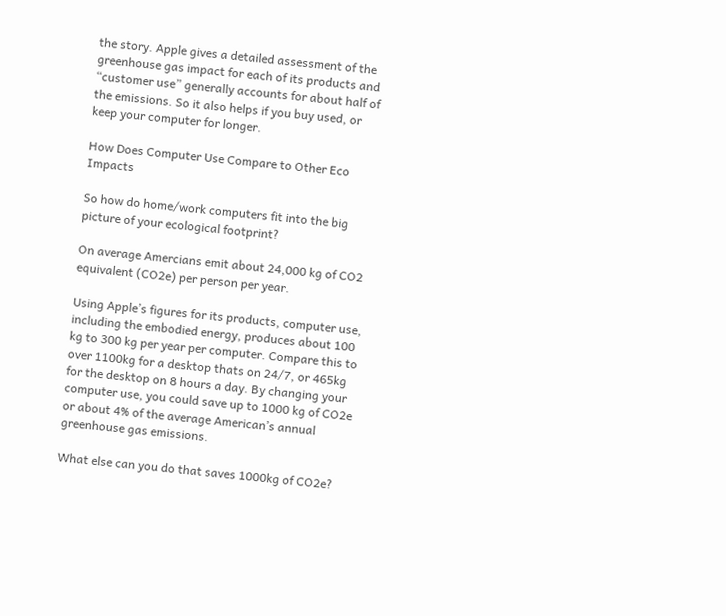the story. Apple gives a detailed assessment of the greenhouse gas impact for each of its products and “customer use” generally accounts for about half of the emissions. So it also helps if you buy used, or keep your computer for longer.

How Does Computer Use Compare to Other Eco Impacts

So how do home/work computers fit into the big picture of your ecological footprint?

On average Amercians emit about 24,000 kg of CO2 equivalent (CO2e) per person per year.

Using Apple’s figures for its products, computer use, including the embodied energy, produces about 100 kg to 300 kg per year per computer. Compare this to over 1100kg for a desktop thats on 24/7, or 465kg for the desktop on 8 hours a day. By changing your computer use, you could save up to 1000 kg of CO2e or about 4% of the average American’s annual greenhouse gas emissions.

What else can you do that saves 1000kg of CO2e?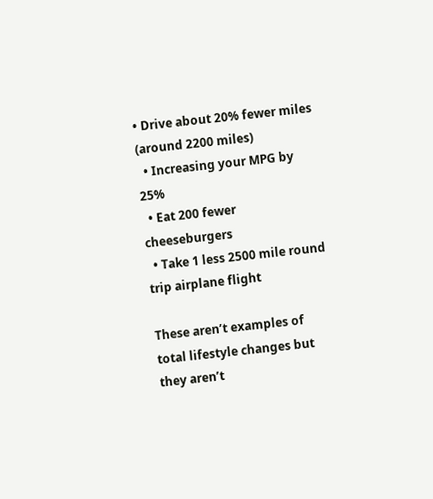• Drive about 20% fewer miles (around 2200 miles)
  • Increasing your MPG by 25%
  • Eat 200 fewer cheeseburgers
  • Take 1 less 2500 mile round trip airplane flight

These aren’t examples of total lifestyle changes but they aren’t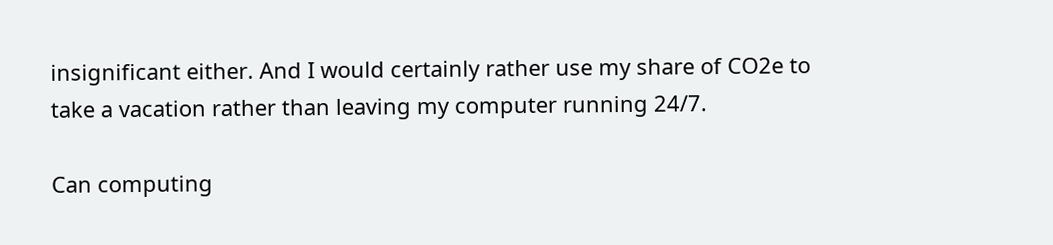insignificant either. And I would certainly rather use my share of CO2e to take a vacation rather than leaving my computer running 24/7.

Can computing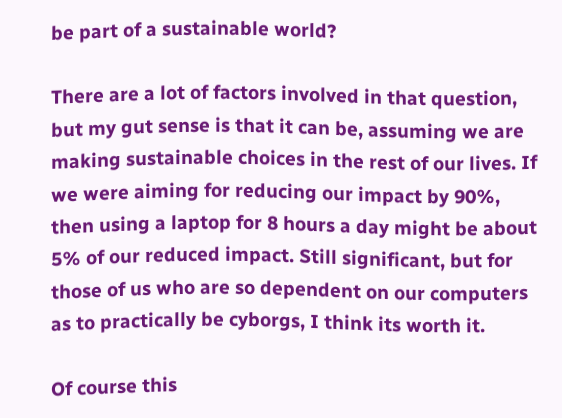be part of a sustainable world?

There are a lot of factors involved in that question, but my gut sense is that it can be, assuming we are making sustainable choices in the rest of our lives. If we were aiming for reducing our impact by 90%, then using a laptop for 8 hours a day might be about 5% of our reduced impact. Still significant, but for those of us who are so dependent on our computers as to practically be cyborgs, I think its worth it.

Of course this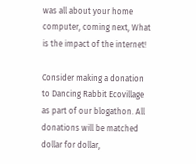was all about your home computer, coming next, What is the impact of the internet!

Consider making a donation to Dancing Rabbit Ecovillage as part of our blogathon. All donations will be matched dollar for dollar,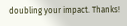doubling your impact. Thanks!